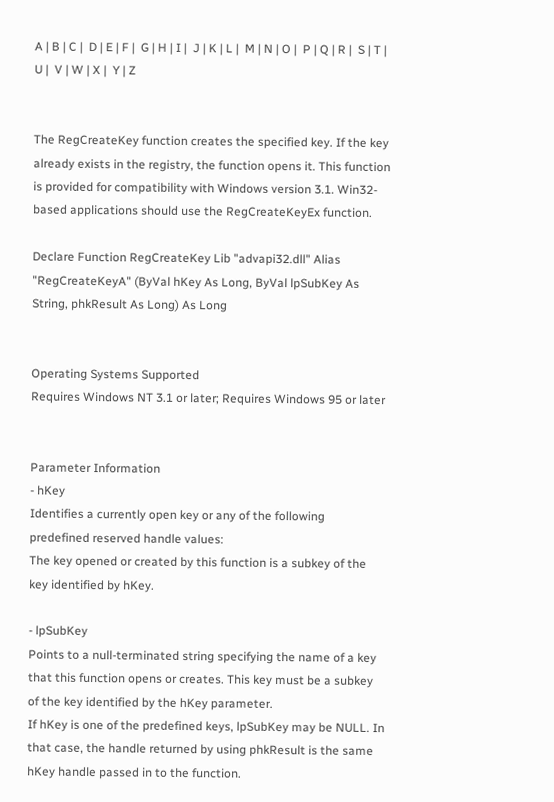A | B | C |  D | E | F |  G | H | I |  J | K | L |  M | N | O |  P | Q | R |  S | T | U |  V | W | X |  Y | Z


The RegCreateKey function creates the specified key. If the key already exists in the registry, the function opens it. This function is provided for compatibility with Windows version 3.1. Win32-based applications should use the RegCreateKeyEx function.

Declare Function RegCreateKey Lib "advapi32.dll" Alias "RegCreateKeyA" (ByVal hKey As Long, ByVal lpSubKey As String, phkResult As Long) As Long


Operating Systems Supported
Requires Windows NT 3.1 or later; Requires Windows 95 or later


Parameter Information
- hKey
Identifies a currently open key or any of the following predefined reserved handle values:
The key opened or created by this function is a subkey of the key identified by hKey.

- lpSubKey
Points to a null-terminated string specifying the name of a key that this function opens or creates. This key must be a subkey of the key identified by the hKey parameter.
If hKey is one of the predefined keys, lpSubKey may be NULL. In that case, the handle returned by using phkResult is the same hKey handle passed in to the function.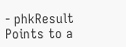- phkResult
Points to a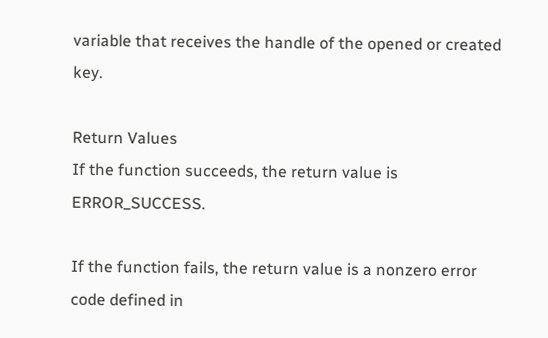variable that receives the handle of the opened or created key.

Return Values
If the function succeeds, the return value is ERROR_SUCCESS.

If the function fails, the return value is a nonzero error code defined in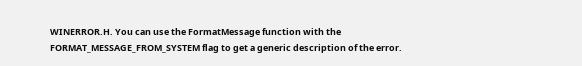WINERROR.H. You can use the FormatMessage function with the FORMAT_MESSAGE_FROM_SYSTEM flag to get a generic description of the error.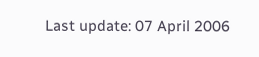Last update: 07 April 2006